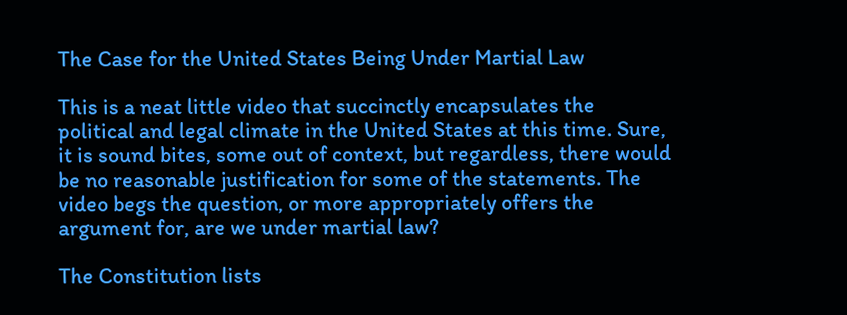The Case for the United States Being Under Martial Law

This is a neat little video that succinctly encapsulates the political and legal climate in the United States at this time. Sure, it is sound bites, some out of context, but regardless, there would be no reasonable justification for some of the statements. The video begs the question, or more appropriately offers the argument for, are we under martial law?

The Constitution lists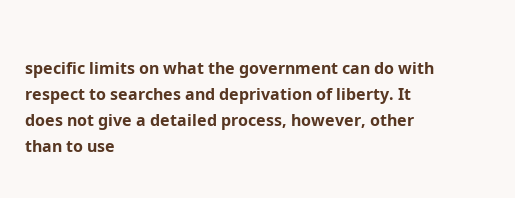specific limits on what the government can do with respect to searches and deprivation of liberty. It does not give a detailed process, however, other than to use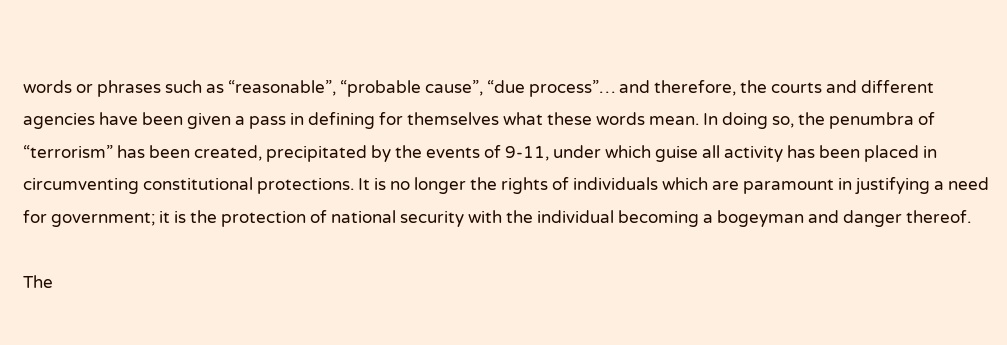words or phrases such as “reasonable”, “probable cause”, “due process”… and therefore, the courts and different agencies have been given a pass in defining for themselves what these words mean. In doing so, the penumbra of “terrorism” has been created, precipitated by the events of 9-11, under which guise all activity has been placed in circumventing constitutional protections. It is no longer the rights of individuals which are paramount in justifying a need for government; it is the protection of national security with the individual becoming a bogeyman and danger thereof.

The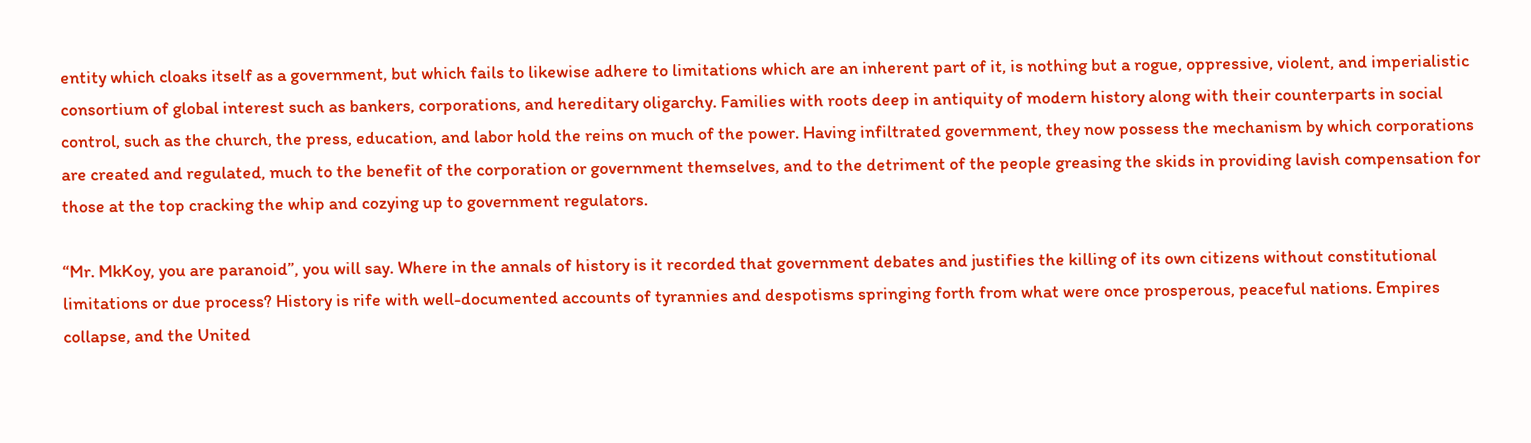entity which cloaks itself as a government, but which fails to likewise adhere to limitations which are an inherent part of it, is nothing but a rogue, oppressive, violent, and imperialistic consortium of global interest such as bankers, corporations, and hereditary oligarchy. Families with roots deep in antiquity of modern history along with their counterparts in social control, such as the church, the press, education, and labor hold the reins on much of the power. Having infiltrated government, they now possess the mechanism by which corporations are created and regulated, much to the benefit of the corporation or government themselves, and to the detriment of the people greasing the skids in providing lavish compensation for those at the top cracking the whip and cozying up to government regulators.

“Mr. MkKoy, you are paranoid”, you will say. Where in the annals of history is it recorded that government debates and justifies the killing of its own citizens without constitutional limitations or due process? History is rife with well-documented accounts of tyrannies and despotisms springing forth from what were once prosperous, peaceful nations. Empires collapse, and the United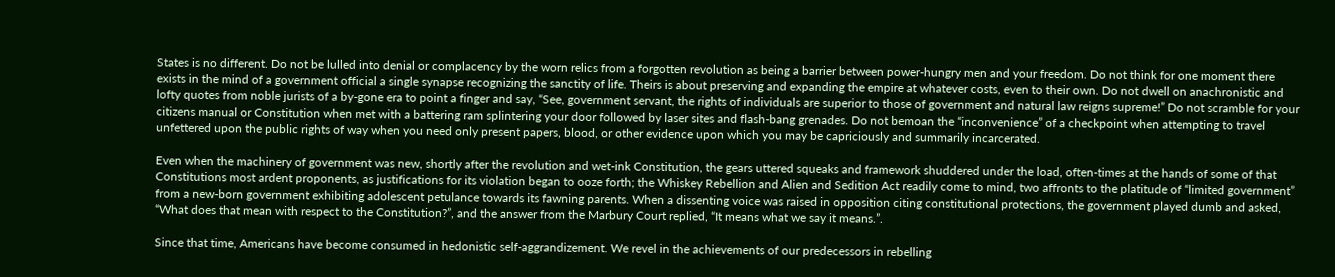States is no different. Do not be lulled into denial or complacency by the worn relics from a forgotten revolution as being a barrier between power-hungry men and your freedom. Do not think for one moment there exists in the mind of a government official a single synapse recognizing the sanctity of life. Theirs is about preserving and expanding the empire at whatever costs, even to their own. Do not dwell on anachronistic and lofty quotes from noble jurists of a by-gone era to point a finger and say, “See, government servant, the rights of individuals are superior to those of government and natural law reigns supreme!” Do not scramble for your citizens manual or Constitution when met with a battering ram splintering your door followed by laser sites and flash-bang grenades. Do not bemoan the “inconvenience” of a checkpoint when attempting to travel unfettered upon the public rights of way when you need only present papers, blood, or other evidence upon which you may be capriciously and summarily incarcerated.

Even when the machinery of government was new, shortly after the revolution and wet-ink Constitution, the gears uttered squeaks and framework shuddered under the load, often-times at the hands of some of that Constitutions most ardent proponents, as justifications for its violation began to ooze forth; the Whiskey Rebellion and Alien and Sedition Act readily come to mind, two affronts to the platitude of “limited government” from a new-born government exhibiting adolescent petulance towards its fawning parents. When a dissenting voice was raised in opposition citing constitutional protections, the government played dumb and asked, “What does that mean with respect to the Constitution?”, and the answer from the Marbury Court replied, “It means what we say it means.”.

Since that time, Americans have become consumed in hedonistic self-aggrandizement. We revel in the achievements of our predecessors in rebelling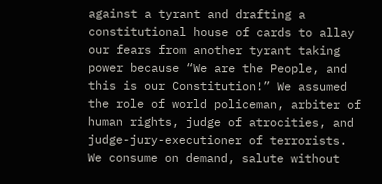against a tyrant and drafting a constitutional house of cards to allay our fears from another tyrant taking power because “We are the People, and this is our Constitution!” We assumed the role of world policeman, arbiter of human rights, judge of atrocities, and judge-jury-executioner of terrorists. We consume on demand, salute without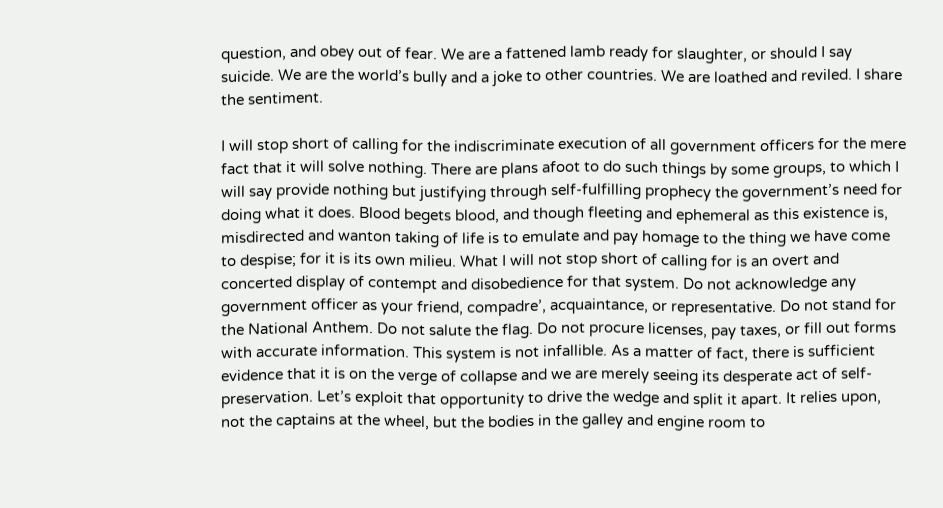question, and obey out of fear. We are a fattened lamb ready for slaughter, or should I say suicide. We are the world’s bully and a joke to other countries. We are loathed and reviled. I share the sentiment.

I will stop short of calling for the indiscriminate execution of all government officers for the mere fact that it will solve nothing. There are plans afoot to do such things by some groups, to which I will say provide nothing but justifying through self-fulfilling prophecy the government’s need for doing what it does. Blood begets blood, and though fleeting and ephemeral as this existence is, misdirected and wanton taking of life is to emulate and pay homage to the thing we have come to despise; for it is its own milieu. What I will not stop short of calling for is an overt and concerted display of contempt and disobedience for that system. Do not acknowledge any government officer as your friend, compadre’, acquaintance, or representative. Do not stand for the National Anthem. Do not salute the flag. Do not procure licenses, pay taxes, or fill out forms with accurate information. This system is not infallible. As a matter of fact, there is sufficient evidence that it is on the verge of collapse and we are merely seeing its desperate act of self-preservation. Let’s exploit that opportunity to drive the wedge and split it apart. It relies upon, not the captains at the wheel, but the bodies in the galley and engine room to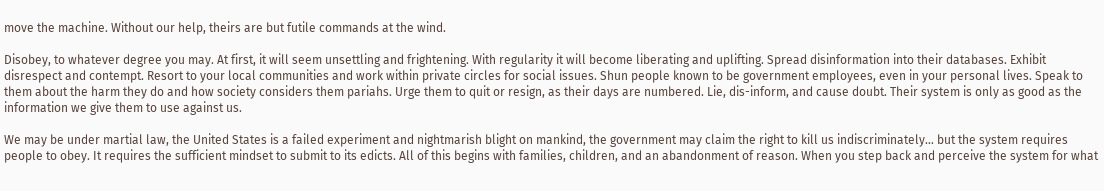move the machine. Without our help, theirs are but futile commands at the wind.

Disobey, to whatever degree you may. At first, it will seem unsettling and frightening. With regularity it will become liberating and uplifting. Spread disinformation into their databases. Exhibit disrespect and contempt. Resort to your local communities and work within private circles for social issues. Shun people known to be government employees, even in your personal lives. Speak to them about the harm they do and how society considers them pariahs. Urge them to quit or resign, as their days are numbered. Lie, dis-inform, and cause doubt. Their system is only as good as the information we give them to use against us.

We may be under martial law, the United States is a failed experiment and nightmarish blight on mankind, the government may claim the right to kill us indiscriminately… but the system requires people to obey. It requires the sufficient mindset to submit to its edicts. All of this begins with families, children, and an abandonment of reason. When you step back and perceive the system for what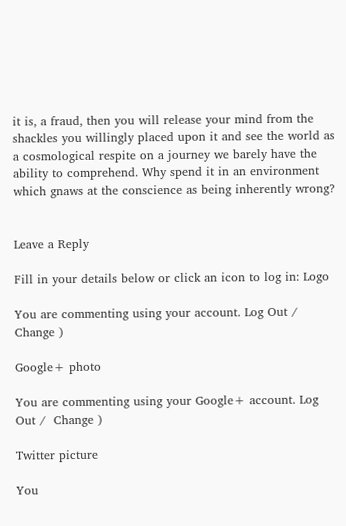it is, a fraud, then you will release your mind from the shackles you willingly placed upon it and see the world as a cosmological respite on a journey we barely have the ability to comprehend. Why spend it in an environment which gnaws at the conscience as being inherently wrong?


Leave a Reply

Fill in your details below or click an icon to log in: Logo

You are commenting using your account. Log Out /  Change )

Google+ photo

You are commenting using your Google+ account. Log Out /  Change )

Twitter picture

You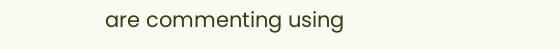are commenting using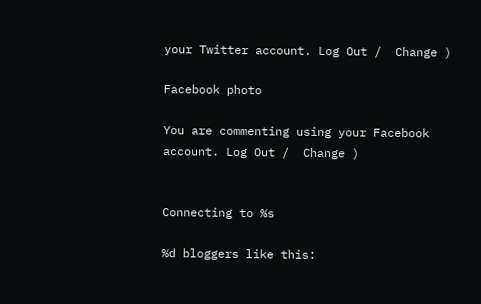your Twitter account. Log Out /  Change )

Facebook photo

You are commenting using your Facebook account. Log Out /  Change )


Connecting to %s

%d bloggers like this: